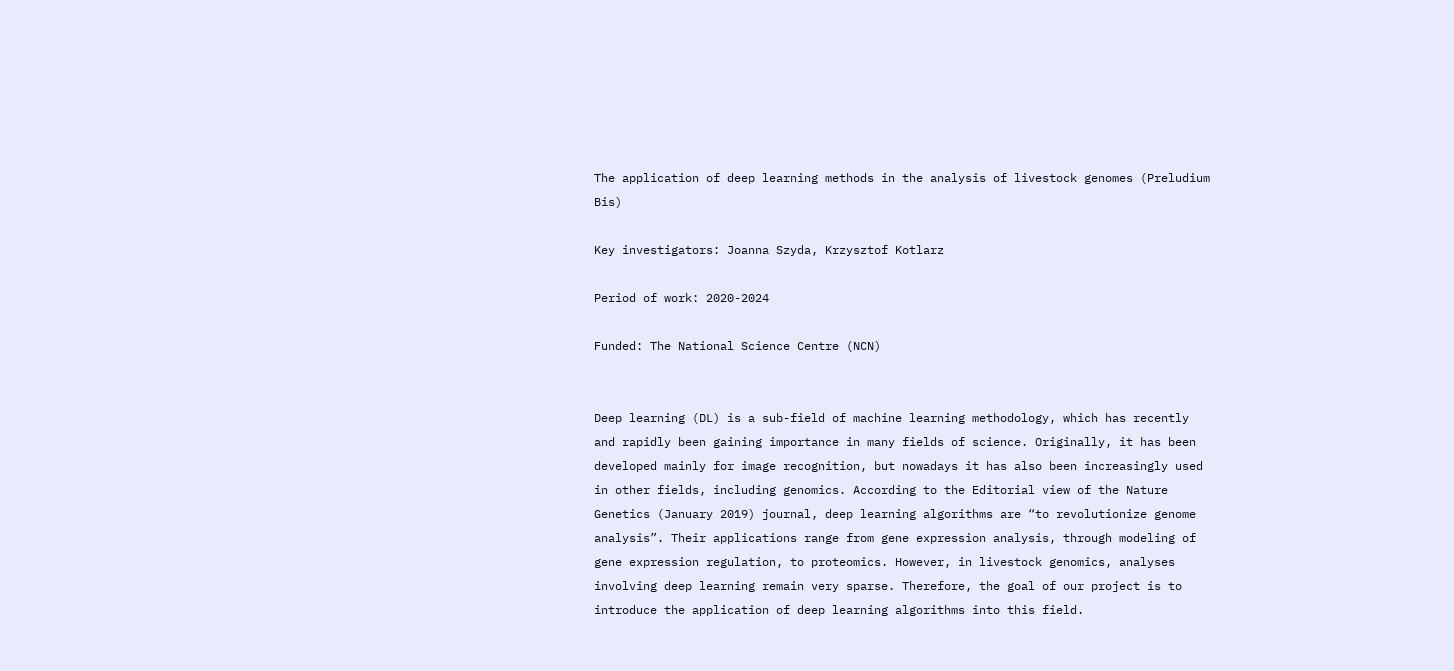The application of deep learning methods in the analysis of livestock genomes (Preludium Bis)

Key investigators: Joanna Szyda, Krzysztof Kotlarz

Period of work: 2020-2024

Funded: The National Science Centre (NCN)


Deep learning (DL) is a sub-field of machine learning methodology, which has recently and rapidly been gaining importance in many fields of science. Originally, it has been developed mainly for image recognition, but nowadays it has also been increasingly used in other fields, including genomics. According to the Editorial view of the Nature Genetics (January 2019) journal, deep learning algorithms are “to revolutionize genome analysis”. Their applications range from gene expression analysis, through modeling of gene expression regulation, to proteomics. However, in livestock genomics, analyses involving deep learning remain very sparse. Therefore, the goal of our project is to introduce the application of deep learning algorithms into this field.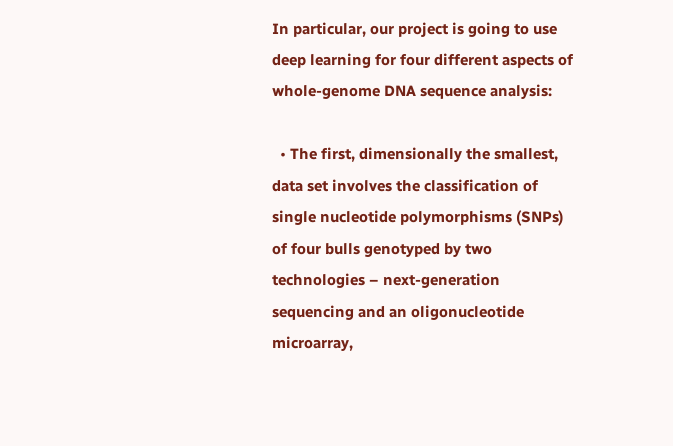In particular, our project is going to use deep learning for four different aspects of whole-genome DNA sequence analysis:

  • The first, dimensionally the smallest, data set involves the classification of single nucleotide polymorphisms (SNPs) of four bulls genotyped by two technologies – next-generation sequencing and an oligonucleotide microarray,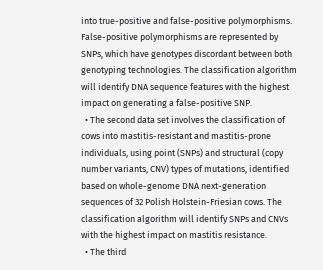into true-positive and false-positive polymorphisms. False-positive polymorphisms are represented by SNPs, which have genotypes discordant between both genotyping technologies. The classification algorithm will identify DNA sequence features with the highest impact on generating a false-positive SNP.
  • The second data set involves the classification of cows into mastitis-resistant and mastitis-prone individuals, using point (SNPs) and structural (copy number variants, CNV) types of mutations, identified based on whole-genome DNA next-generation sequences of 32 Polish Holstein-Friesian cows. The classification algorithm will identify SNPs and CNVs with the highest impact on mastitis resistance.
  • The third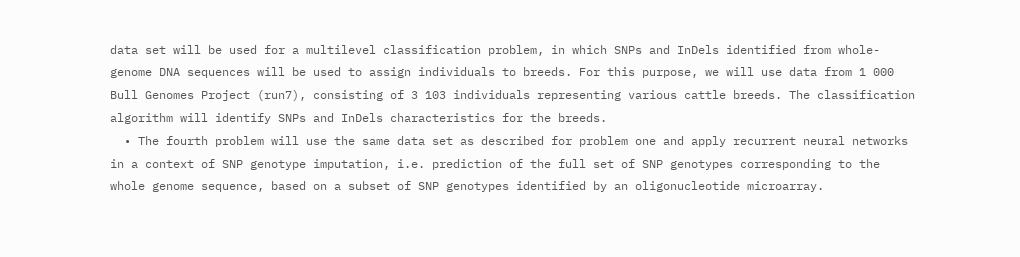data set will be used for a multilevel classification problem, in which SNPs and InDels identified from whole-genome DNA sequences will be used to assign individuals to breeds. For this purpose, we will use data from 1 000 Bull Genomes Project (run7), consisting of 3 103 individuals representing various cattle breeds. The classification algorithm will identify SNPs and InDels characteristics for the breeds.
  • The fourth problem will use the same data set as described for problem one and apply recurrent neural networks in a context of SNP genotype imputation, i.e. prediction of the full set of SNP genotypes corresponding to the whole genome sequence, based on a subset of SNP genotypes identified by an oligonucleotide microarray.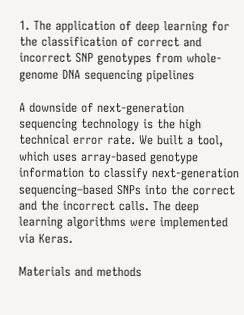1. The application of deep learning for the classification of correct and incorrect SNP genotypes from whole-genome DNA sequencing pipelines

A downside of next-generation sequencing technology is the high technical error rate. We built a tool, which uses array-based genotype information to classify next-generation sequencing–based SNPs into the correct and the incorrect calls. The deep learning algorithms were implemented via Keras.

Materials and methods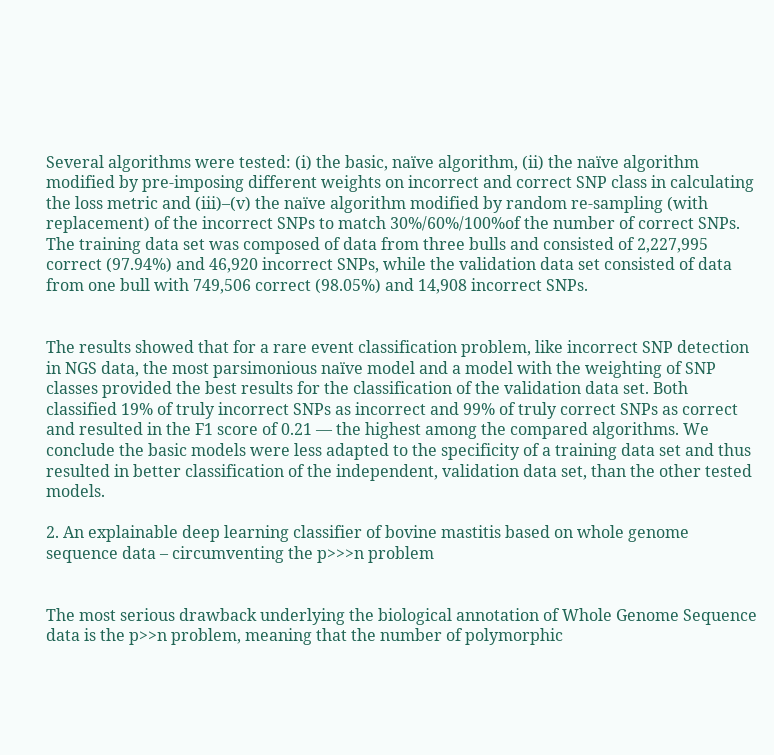Several algorithms were tested: (i) the basic, naïve algorithm, (ii) the naïve algorithm modified by pre-imposing different weights on incorrect and correct SNP class in calculating the loss metric and (iii)–(v) the naïve algorithm modified by random re-sampling (with replacement) of the incorrect SNPs to match 30%/60%/100%of the number of correct SNPs. The training data set was composed of data from three bulls and consisted of 2,227,995 correct (97.94%) and 46,920 incorrect SNPs, while the validation data set consisted of data from one bull with 749,506 correct (98.05%) and 14,908 incorrect SNPs.


The results showed that for a rare event classification problem, like incorrect SNP detection in NGS data, the most parsimonious naïve model and a model with the weighting of SNP classes provided the best results for the classification of the validation data set. Both classified 19% of truly incorrect SNPs as incorrect and 99% of truly correct SNPs as correct and resulted in the F1 score of 0.21 — the highest among the compared algorithms. We conclude the basic models were less adapted to the specificity of a training data set and thus resulted in better classification of the independent, validation data set, than the other tested models.

2. An explainable deep learning classifier of bovine mastitis based on whole genome sequence data – circumventing the p>>>n problem


The most serious drawback underlying the biological annotation of Whole Genome Sequence data is the p>>n problem, meaning that the number of polymorphic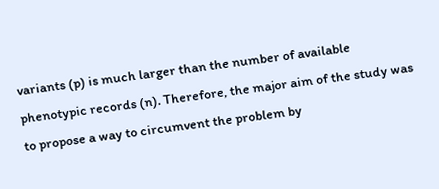variants (p) is much larger than the number of available phenotypic records (n). Therefore, the major aim of the study was to propose a way to circumvent the problem by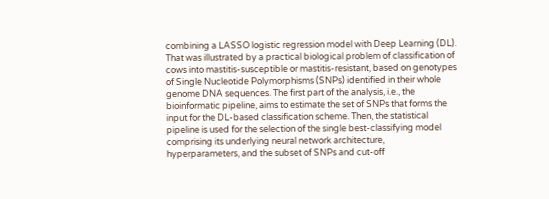combining a LASSO logistic regression model with Deep Learning (DL). That was illustrated by a practical biological problem of classification of cows into mastitis-susceptible or mastitis-resistant, based on genotypes of Single Nucleotide Polymorphisms (SNPs) identified in their whole genome DNA sequences. The first part of the analysis, i.e., the bioinformatic pipeline, aims to estimate the set of SNPs that forms the input for the DL-based classification scheme. Then, the statistical pipeline is used for the selection of the single best-classifying model comprising its underlying neural network architecture, hyperparameters, and the subset of SNPs and cut-off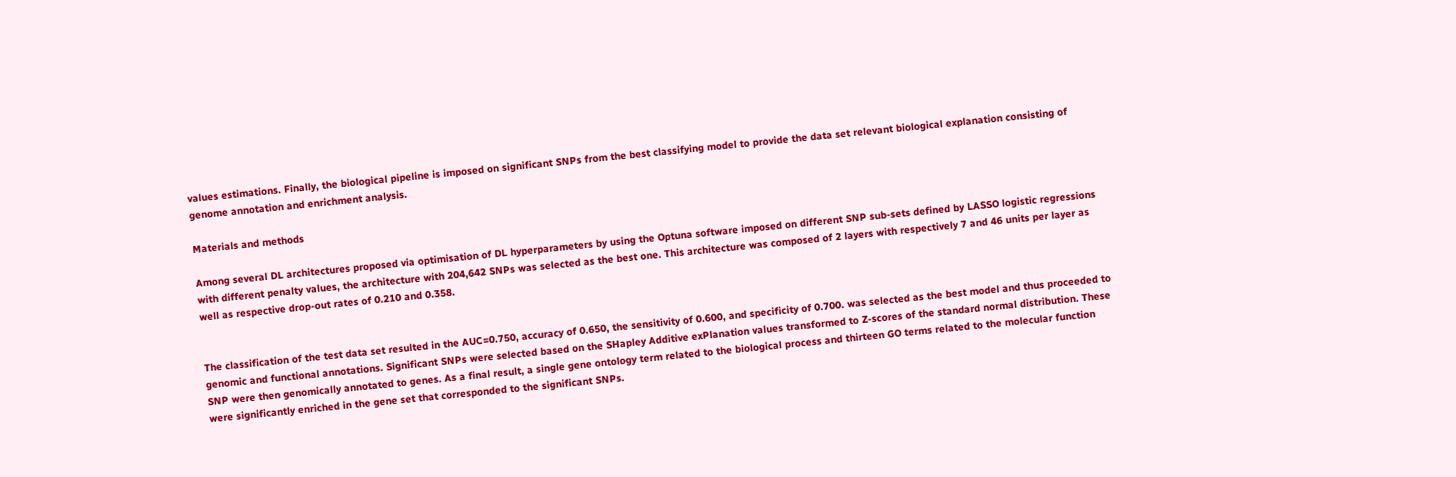values estimations. Finally, the biological pipeline is imposed on significant SNPs from the best classifying model to provide the data set relevant biological explanation consisting of genome annotation and enrichment analysis.

Materials and methods

Among several DL architectures proposed via optimisation of DL hyperparameters by using the Optuna software imposed on different SNP sub-sets defined by LASSO logistic regressions with different penalty values, the architecture with 204,642 SNPs was selected as the best one. This architecture was composed of 2 layers with respectively 7 and 46 units per layer as well as respective drop-out rates of 0.210 and 0.358.


The classification of the test data set resulted in the AUC=0.750, accuracy of 0.650, the sensitivity of 0.600, and specificity of 0.700. was selected as the best model and thus proceeded to genomic and functional annotations. Significant SNPs were selected based on the SHapley Additive exPlanation values transformed to Z-scores of the standard normal distribution. These SNP were then genomically annotated to genes. As a final result, a single gene ontology term related to the biological process and thirteen GO terms related to the molecular function were significantly enriched in the gene set that corresponded to the significant SNPs.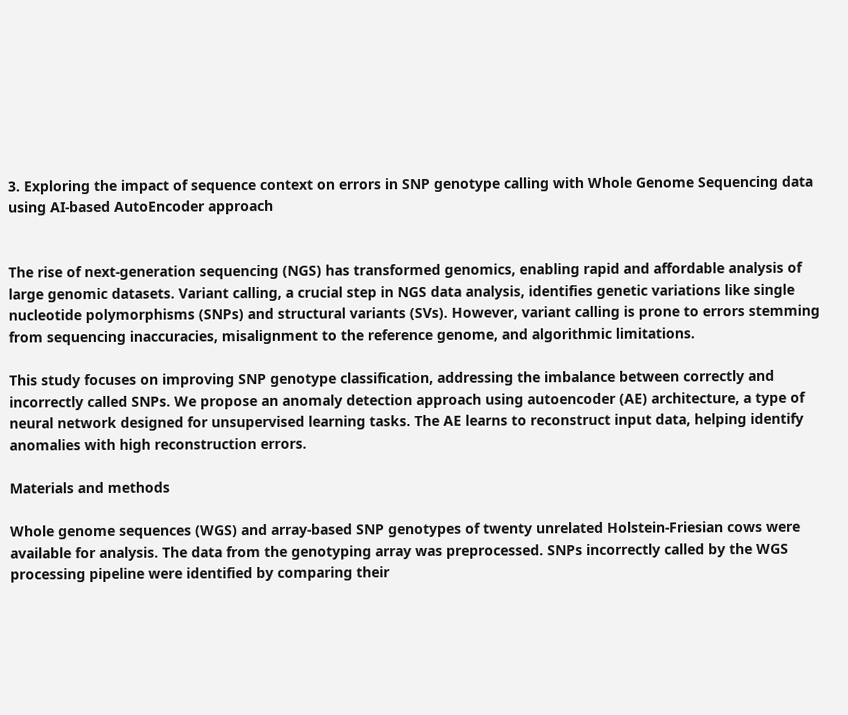3. Exploring the impact of sequence context on errors in SNP genotype calling with Whole Genome Sequencing data using AI-based AutoEncoder approach


The rise of next-generation sequencing (NGS) has transformed genomics, enabling rapid and affordable analysis of large genomic datasets. Variant calling, a crucial step in NGS data analysis, identifies genetic variations like single nucleotide polymorphisms (SNPs) and structural variants (SVs). However, variant calling is prone to errors stemming from sequencing inaccuracies, misalignment to the reference genome, and algorithmic limitations.

This study focuses on improving SNP genotype classification, addressing the imbalance between correctly and incorrectly called SNPs. We propose an anomaly detection approach using autoencoder (AE) architecture, a type of neural network designed for unsupervised learning tasks. The AE learns to reconstruct input data, helping identify anomalies with high reconstruction errors.

Materials and methods

Whole genome sequences (WGS) and array-based SNP genotypes of twenty unrelated Holstein-Friesian cows were available for analysis. The data from the genotyping array was preprocessed. SNPs incorrectly called by the WGS processing pipeline were identified by comparing their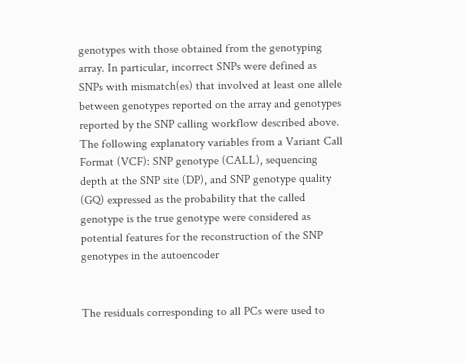genotypes with those obtained from the genotyping array. In particular, incorrect SNPs were defined as SNPs with mismatch(es) that involved at least one allele between genotypes reported on the array and genotypes reported by the SNP calling workflow described above. The following explanatory variables from a Variant Call Format (VCF): SNP genotype (CALL), sequencing depth at the SNP site (DP), and SNP genotype quality (GQ) expressed as the probability that the called genotype is the true genotype were considered as potential features for the reconstruction of the SNP genotypes in the autoencoder


The residuals corresponding to all PCs were used to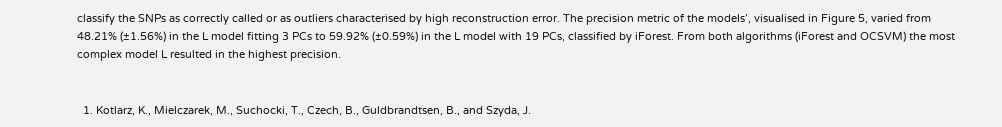classify the SNPs as correctly called or as outliers characterised by high reconstruction error. The precision metric of the models’, visualised in Figure 5, varied from 48.21% (±1.56%) in the L model fitting 3 PCs to 59.92% (±0.59%) in the L model with 19 PCs, classified by iForest. From both algorithms (iForest and OCSVM) the most complex model L resulted in the highest precision.


  1. Kotlarz, K., Mielczarek, M., Suchocki, T., Czech, B., Guldbrandtsen, B., and Szyda, J.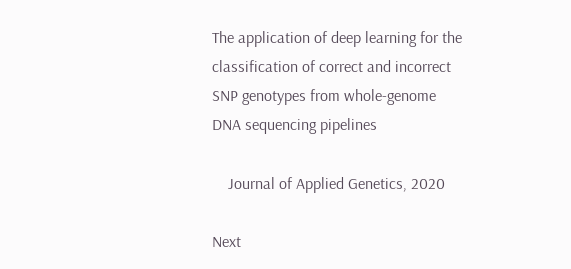The application of deep learning for the classification of correct and incorrect SNP genotypes from whole-genome DNA sequencing pipelines

    Journal of Applied Genetics, 2020

Next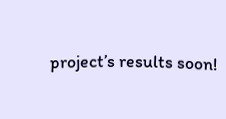project’s results soon!